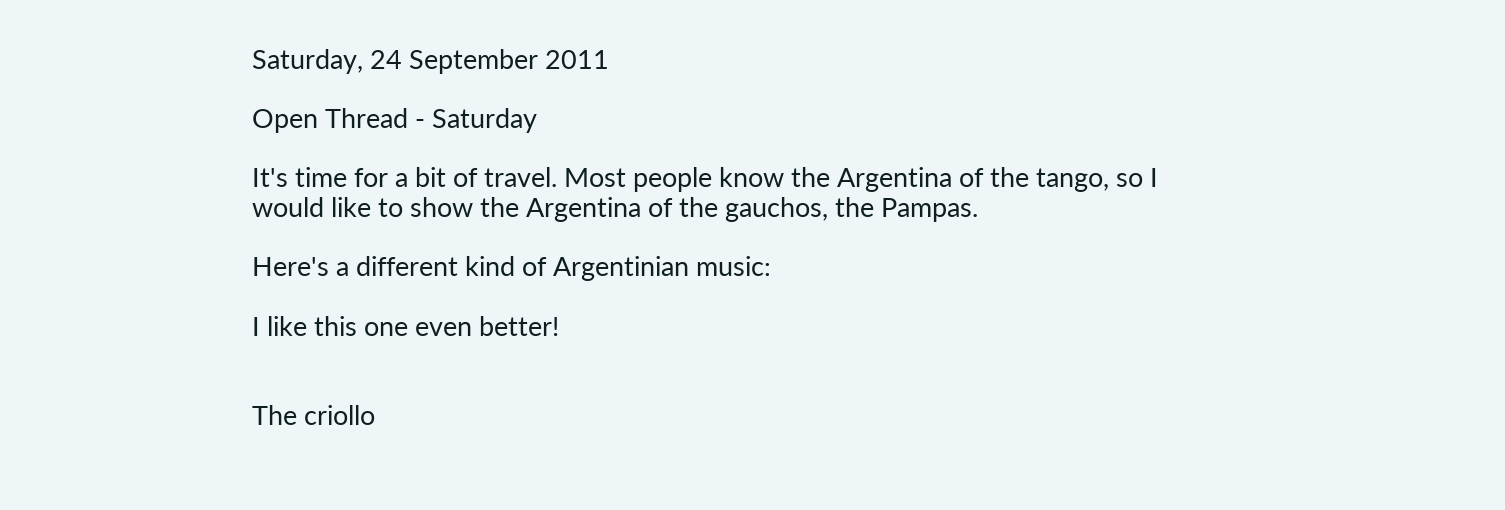Saturday, 24 September 2011

Open Thread - Saturday

It's time for a bit of travel. Most people know the Argentina of the tango, so I would like to show the Argentina of the gauchos, the Pampas.

Here's a different kind of Argentinian music:

I like this one even better!


The criollo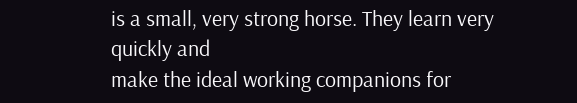is a small, very strong horse. They learn very quickly and
make the ideal working companions for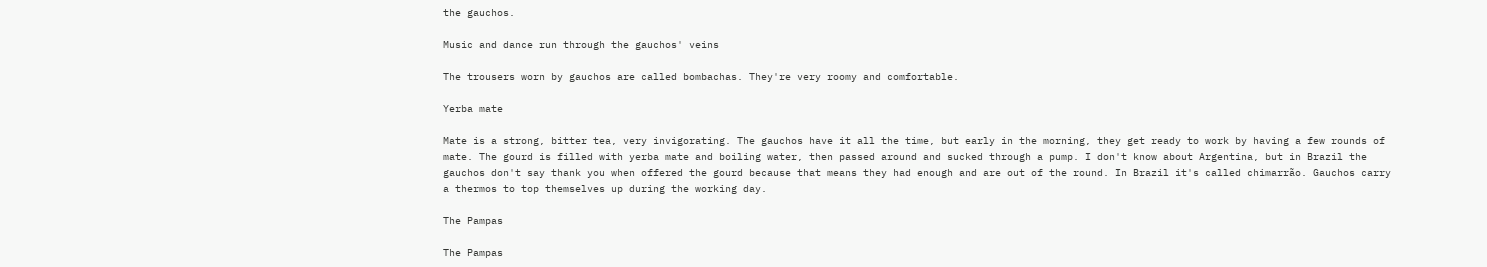the gauchos.

Music and dance run through the gauchos' veins

The trousers worn by gauchos are called bombachas. They're very roomy and comfortable.

Yerba mate

Mate is a strong, bitter tea, very invigorating. The gauchos have it all the time, but early in the morning, they get ready to work by having a few rounds of mate. The gourd is filled with yerba mate and boiling water, then passed around and sucked through a pump. I don't know about Argentina, but in Brazil the gauchos don't say thank you when offered the gourd because that means they had enough and are out of the round. In Brazil it's called chimarrão. Gauchos carry a thermos to top themselves up during the working day.

The Pampas

The Pampas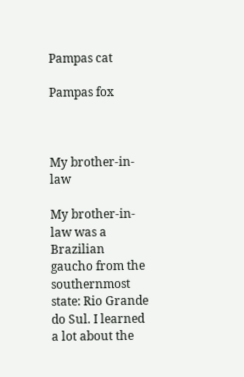Pampas cat

Pampas fox



My brother-in-law

My brother-in-law was a Brazilian gaucho from the southernmost state: Rio Grande do Sul. I learned a lot about the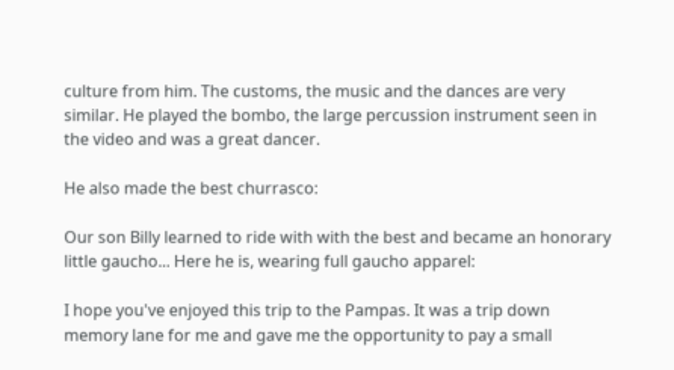culture from him. The customs, the music and the dances are very similar. He played the bombo, the large percussion instrument seen in the video and was a great dancer.

He also made the best churrasco:

Our son Billy learned to ride with with the best and became an honorary little gaucho... Here he is, wearing full gaucho apparel:

I hope you've enjoyed this trip to the Pampas. It was a trip down memory lane for me and gave me the opportunity to pay a small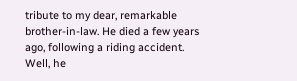tribute to my dear, remarkable brother-in-law. He died a few years ago, following a riding accident. Well, he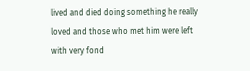lived and died doing something he really loved and those who met him were left with very fond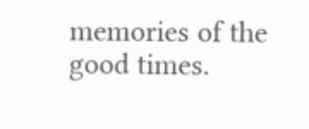memories of the good times.